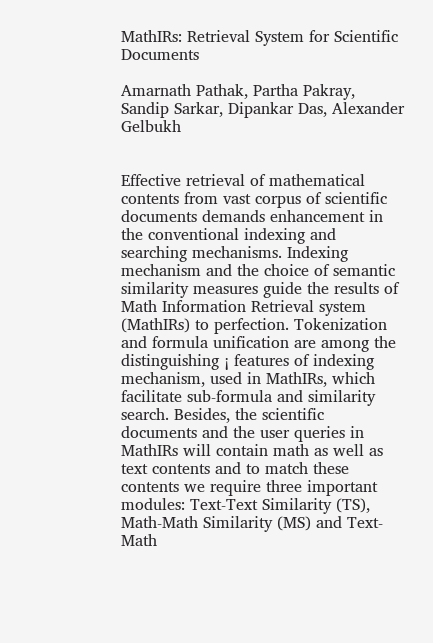MathIRs: Retrieval System for Scientific Documents

Amarnath Pathak, Partha Pakray, Sandip Sarkar, Dipankar Das, Alexander Gelbukh


Effective retrieval of mathematical contents from vast corpus of scientific documents demands enhancement in the conventional indexing and searching mechanisms. Indexing mechanism and the choice of semantic similarity measures guide the results of Math Information Retrieval system (MathIRs) to perfection. Tokenization and formula unification are among the distinguishing ¡ features of indexing mechanism, used in MathIRs, which facilitate sub-formula and similarity search. Besides, the scientific documents and the user queries in MathIRs will contain math as well as text contents and to match these contents we require three important modules: Text-Text Similarity (TS), Math-Math Similarity (MS) and Text-Math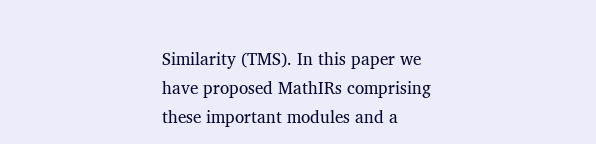Similarity (TMS). In this paper we have proposed MathIRs comprising these important modules and a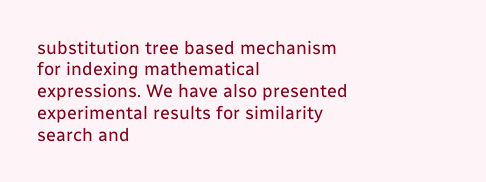substitution tree based mechanism for indexing mathematical expressions. We have also presented experimental results for similarity search and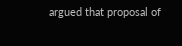argued that proposal of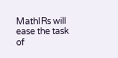MathIRs will ease the task of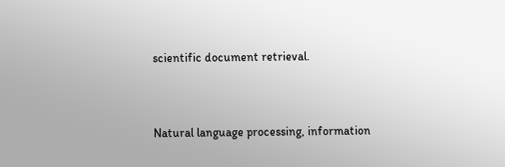scientific document retrieval.



Natural language processing, information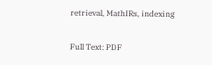retrieval, MathIRs, indexing

Full Text: PDF